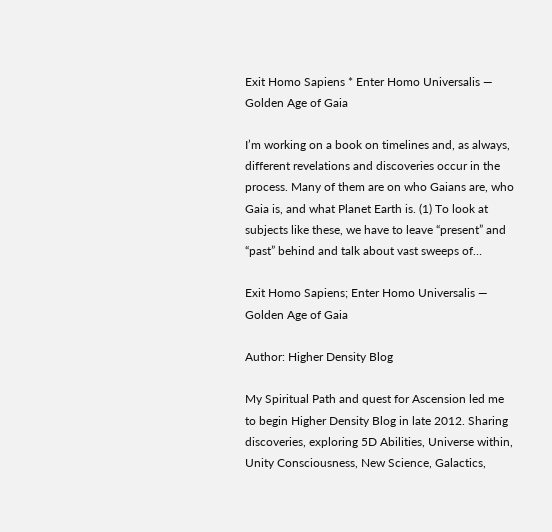Exit Homo Sapiens * Enter Homo Universalis — Golden Age of Gaia

I’m working on a book on timelines and, as always, different revelations and discoveries occur in the process. Many of them are on who Gaians are, who Gaia is, and what Planet Earth is. (1) To look at subjects like these, we have to leave “present” and “past” behind and talk about vast sweeps of…

Exit Homo Sapiens; Enter Homo Universalis — Golden Age of Gaia

Author: Higher Density Blog

My Spiritual Path and quest for Ascension led me to begin Higher Density Blog in late 2012. Sharing discoveries, exploring 5D Abilities, Universe within, Unity Consciousness, New Science, Galactics,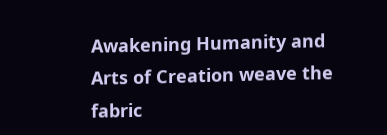Awakening Humanity and Arts of Creation weave the fabric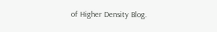of Higher Density Blog.